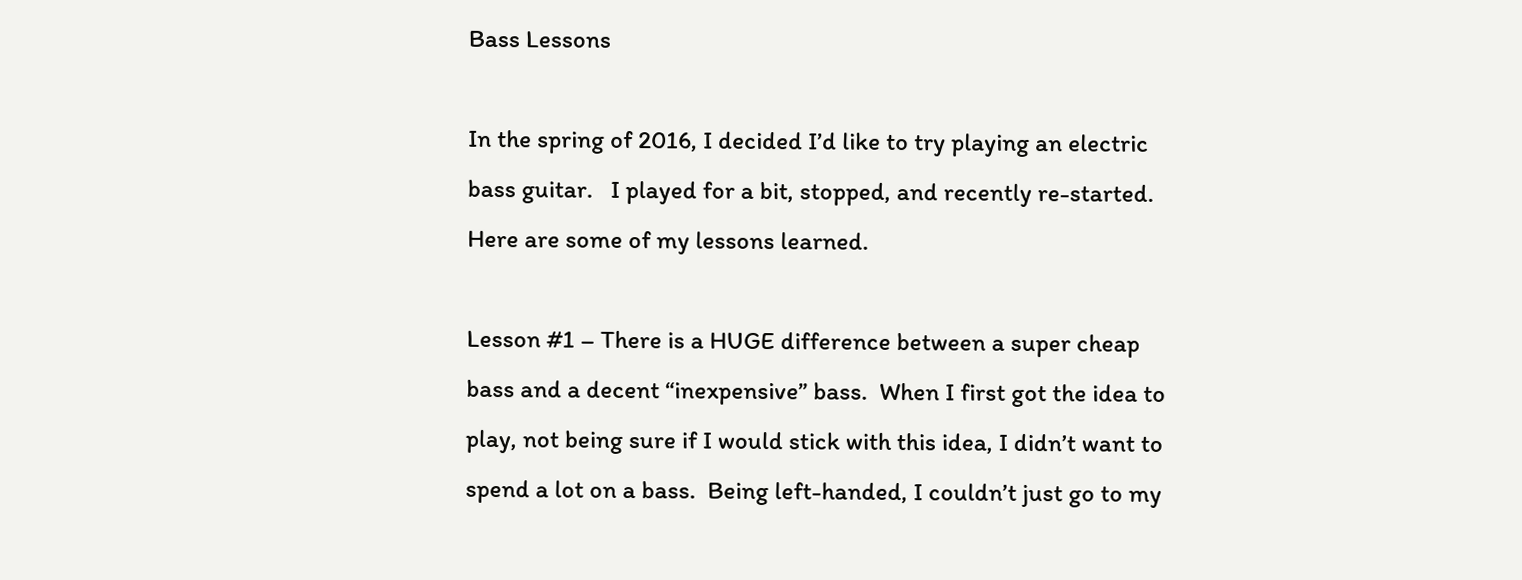Bass Lessons

In the spring of 2016, I decided I’d like to try playing an electric bass guitar.   I played for a bit, stopped, and recently re-started.  Here are some of my lessons learned.

Lesson #1 – There is a HUGE difference between a super cheap bass and a decent “inexpensive” bass.  When I first got the idea to play, not being sure if I would stick with this idea, I didn’t want to spend a lot on a bass.  Being left-handed, I couldn’t just go to my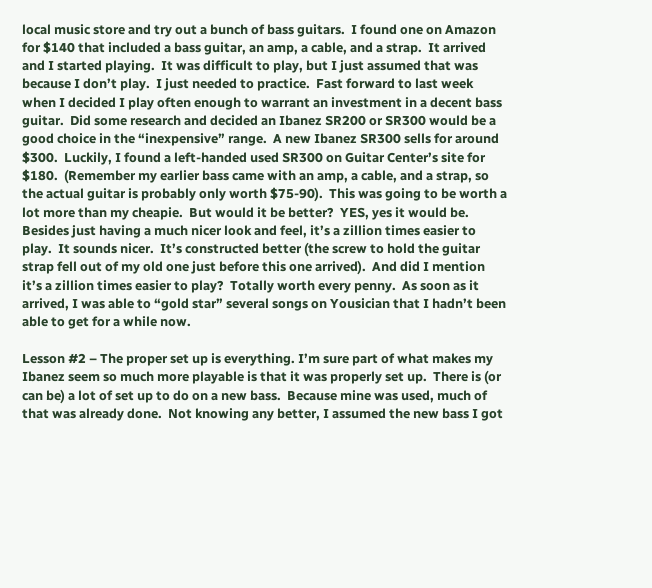local music store and try out a bunch of bass guitars.  I found one on Amazon for $140 that included a bass guitar, an amp, a cable, and a strap.  It arrived and I started playing.  It was difficult to play, but I just assumed that was because I don’t play.  I just needed to practice.  Fast forward to last week when I decided I play often enough to warrant an investment in a decent bass guitar.  Did some research and decided an Ibanez SR200 or SR300 would be a good choice in the “inexpensive” range.  A new Ibanez SR300 sells for around $300.  Luckily, I found a left-handed used SR300 on Guitar Center’s site for $180.  (Remember my earlier bass came with an amp, a cable, and a strap, so the actual guitar is probably only worth $75-90).  This was going to be worth a lot more than my cheapie.  But would it be better?  YES, yes it would be.  Besides just having a much nicer look and feel, it’s a zillion times easier to play.  It sounds nicer.  It’s constructed better (the screw to hold the guitar strap fell out of my old one just before this one arrived).  And did I mention it’s a zillion times easier to play?  Totally worth every penny.  As soon as it arrived, I was able to “gold star” several songs on Yousician that I hadn’t been able to get for a while now.

Lesson #2 – The proper set up is everything. I’m sure part of what makes my Ibanez seem so much more playable is that it was properly set up.  There is (or can be) a lot of set up to do on a new bass.  Because mine was used, much of that was already done.  Not knowing any better, I assumed the new bass I got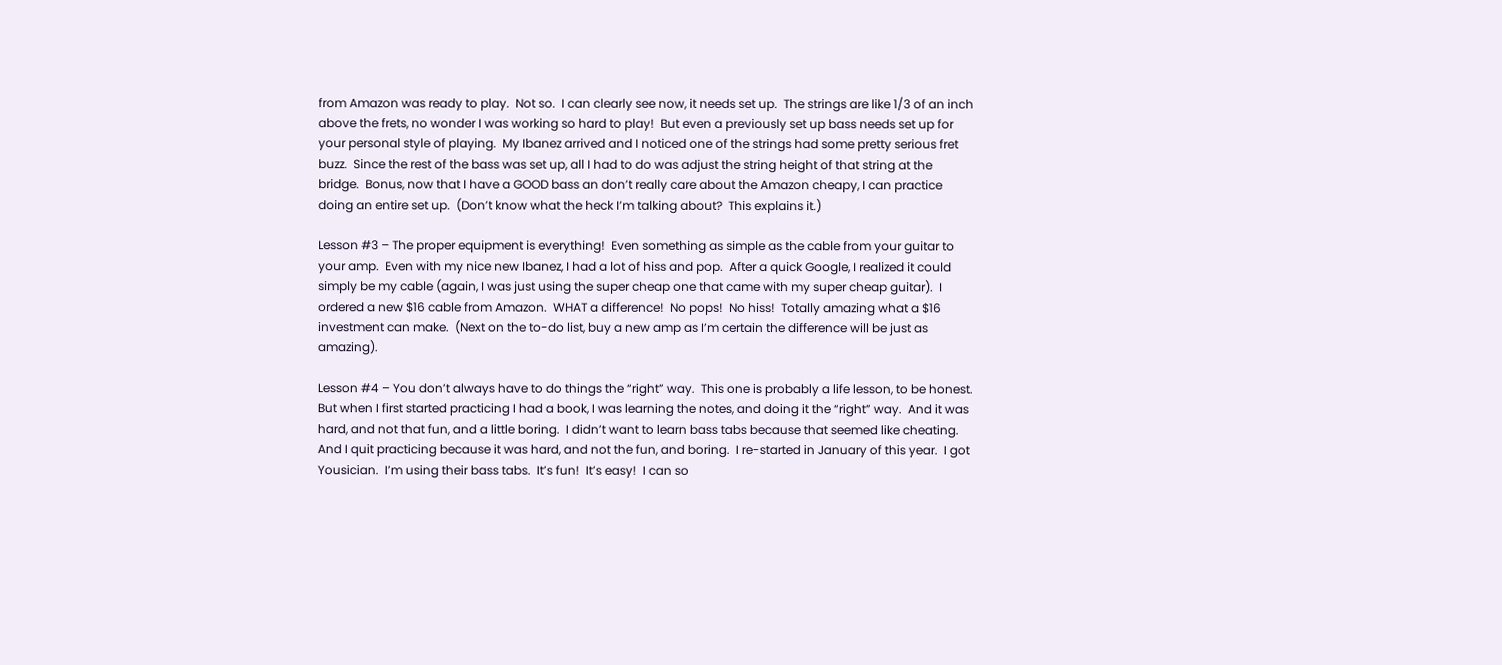from Amazon was ready to play.  Not so.  I can clearly see now, it needs set up.  The strings are like 1/3 of an inch above the frets, no wonder I was working so hard to play!  But even a previously set up bass needs set up for your personal style of playing.  My Ibanez arrived and I noticed one of the strings had some pretty serious fret buzz.  Since the rest of the bass was set up, all I had to do was adjust the string height of that string at the bridge.  Bonus, now that I have a GOOD bass an don’t really care about the Amazon cheapy, I can practice doing an entire set up.  (Don’t know what the heck I’m talking about?  This explains it.)

Lesson #3 – The proper equipment is everything!  Even something as simple as the cable from your guitar to your amp.  Even with my nice new Ibanez, I had a lot of hiss and pop.  After a quick Google, I realized it could simply be my cable (again, I was just using the super cheap one that came with my super cheap guitar).  I ordered a new $16 cable from Amazon.  WHAT a difference!  No pops!  No hiss!  Totally amazing what a $16 investment can make.  (Next on the to-do list, buy a new amp as I’m certain the difference will be just as amazing).

Lesson #4 – You don’t always have to do things the “right” way.  This one is probably a life lesson, to be honest.  But when I first started practicing I had a book, I was learning the notes, and doing it the “right” way.  And it was hard, and not that fun, and a little boring.  I didn’t want to learn bass tabs because that seemed like cheating.  And I quit practicing because it was hard, and not the fun, and boring.  I re-started in January of this year.  I got Yousician.  I’m using their bass tabs.  It’s fun!  It’s easy!  I can so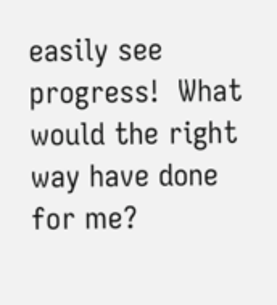easily see progress!  What would the right way have done for me?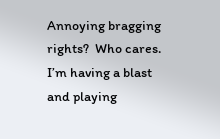Annoying bragging rights?  Who cares. I’m having a blast and playing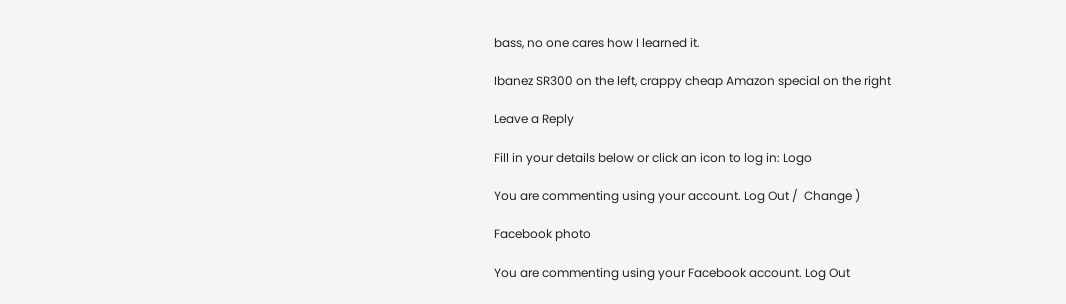bass, no one cares how I learned it.

Ibanez SR300 on the left, crappy cheap Amazon special on the right

Leave a Reply

Fill in your details below or click an icon to log in: Logo

You are commenting using your account. Log Out /  Change )

Facebook photo

You are commenting using your Facebook account. Log Out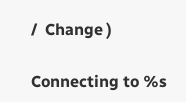/  Change )

Connecting to %s